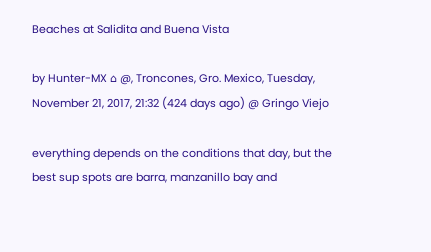Beaches at Salidita and Buena Vista

by Hunter-MX ⌂ @, Troncones, Gro. Mexico, Tuesday, November 21, 2017, 21:32 (424 days ago) @ Gringo Viejo

everything depends on the conditions that day, but the best sup spots are barra, manzanillo bay and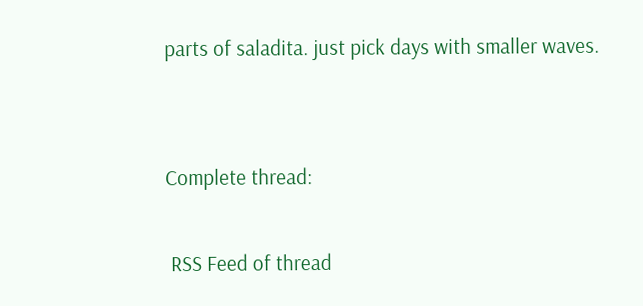parts of saladita. just pick days with smaller waves.


Complete thread:

 RSS Feed of thread